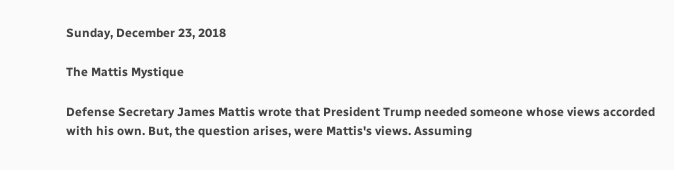Sunday, December 23, 2018

The Mattis Mystique

Defense Secretary James Mattis wrote that President Trump needed someone whose views accorded with his own. But, the question arises, were Mattis's views. Assuming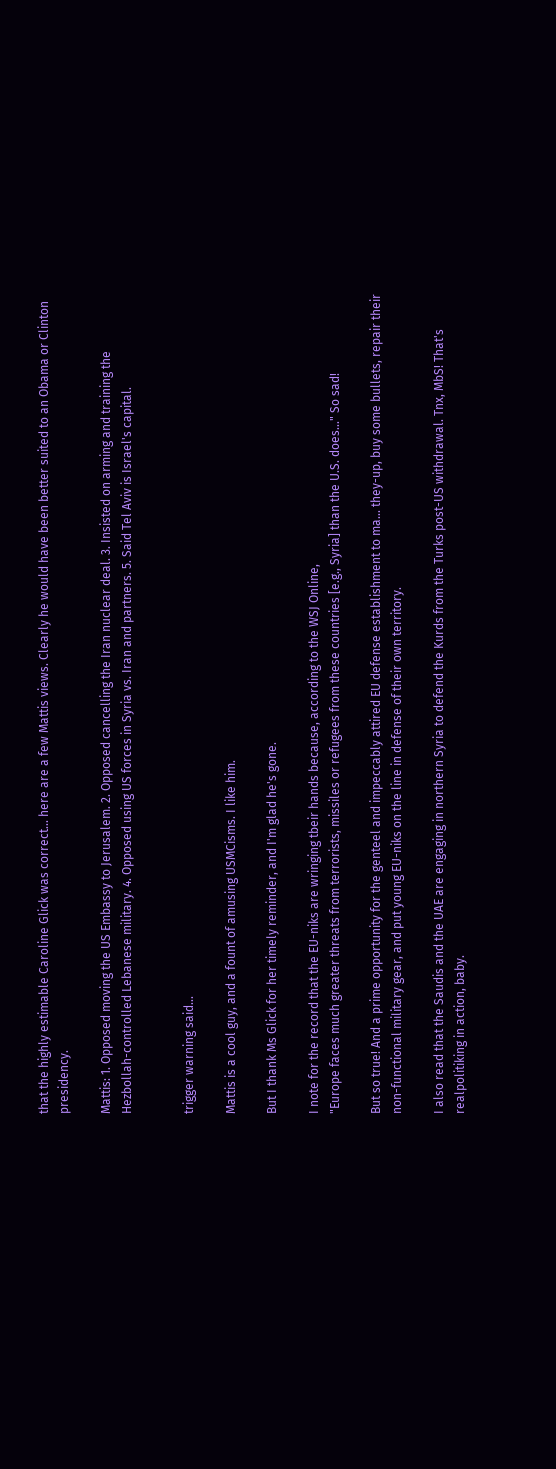that the highly estimable Caroline Glick was correct... here are a few Mattis views. Clearly he would have been better suited to an Obama or Clinton presidency.

Mattis: 1. Opposed moving the US Embassy to Jerusalem. 2. Opposed cancelling the Iran nuclear deal. 3. Insisted on arming and training the Hezbollah-controlled Lebanese military. 4. Opposed using US forces in Syria vs. Iran and partners. 5. Said Tel Aviv is Israel's capital.


trigger warning said...

Mattis is a cool guy, and a fount of amusing USMCisms. I like him.

But I thank Ms Glick for her timely reminder, and I'm glad he's gone.

I note for the record that the EU-niks are wringing tbeir hands because, according to the WSJ Online,
"Europe faces much greater threats from terrorists, missiles or refugees from these countries [e.g., Syria] than the U.S. does..." So sad!

But so true! And a prime opportunity for the genteel and impeccably attired EU defense establishment to ma... they-up, buy some bullets, repair their non-functional military gear, and put young EU-niks on the line in defense of their own territory.

I also read that the Saudis and the UAE are engaging in northern Syria to defend the Kurds from the Turks post-US withdrawal. Tnx, MbS! That's realpolitiking in action, baby.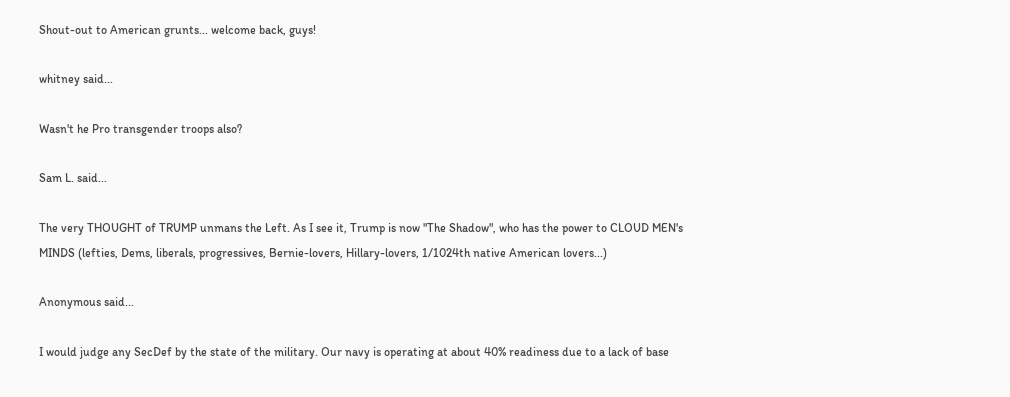Shout-out to American grunts... welcome back, guys!

whitney said...

Wasn't he Pro transgender troops also?

Sam L. said...

The very THOUGHT of TRUMP unmans the Left. As I see it, Trump is now "The Shadow", who has the power to CLOUD MEN's MINDS (lefties, Dems, liberals, progressives, Bernie-lovers, Hillary-lovers, 1/1024th native American lovers...)

Anonymous said...

I would judge any SecDef by the state of the military. Our navy is operating at about 40% readiness due to a lack of base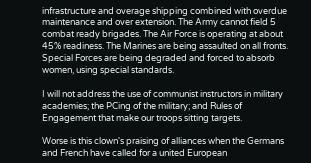infrastructure and overage shipping combined with overdue maintenance and over extension. The Army cannot field 5 combat ready brigades. The Air Force is operating at about 45% readiness. The Marines are being assaulted on all fronts. Special Forces are being degraded and forced to absorb women, using special standards.

I will not address the use of communist instructors in military academies; the PCing of the military; and Rules of Engagement that make our troops sitting targets.

Worse is this clown's praising of alliances when the Germans and French have called for a united European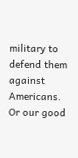military to defend them against Americans. Or our good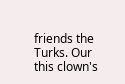friends the Turks. Our this clown's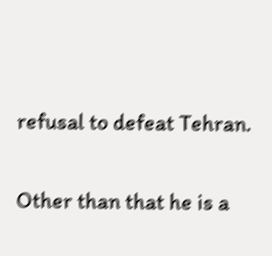refusal to defeat Tehran.

Other than that he is a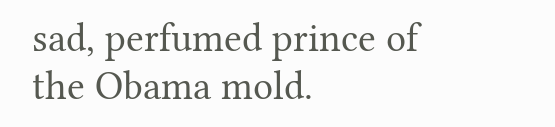sad, perfumed prince of the Obama mold.